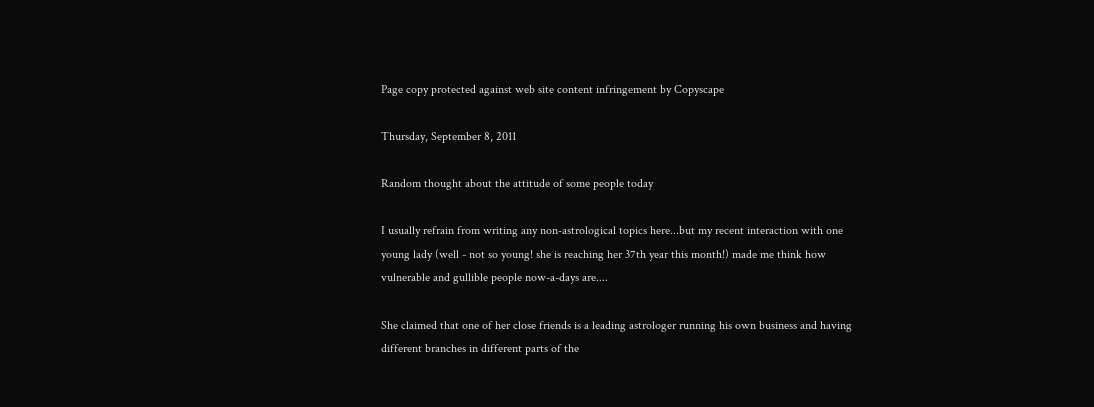Page copy protected against web site content infringement by Copyscape

Thursday, September 8, 2011

Random thought about the attitude of some people today

I usually refrain from writing any non-astrological topics here...but my recent interaction with one young lady (well - not so young! she is reaching her 37th year this month!) made me think how vulnerable and gullible people now-a-days are....

She claimed that one of her close friends is a leading astrologer running his own business and having different branches in different parts of the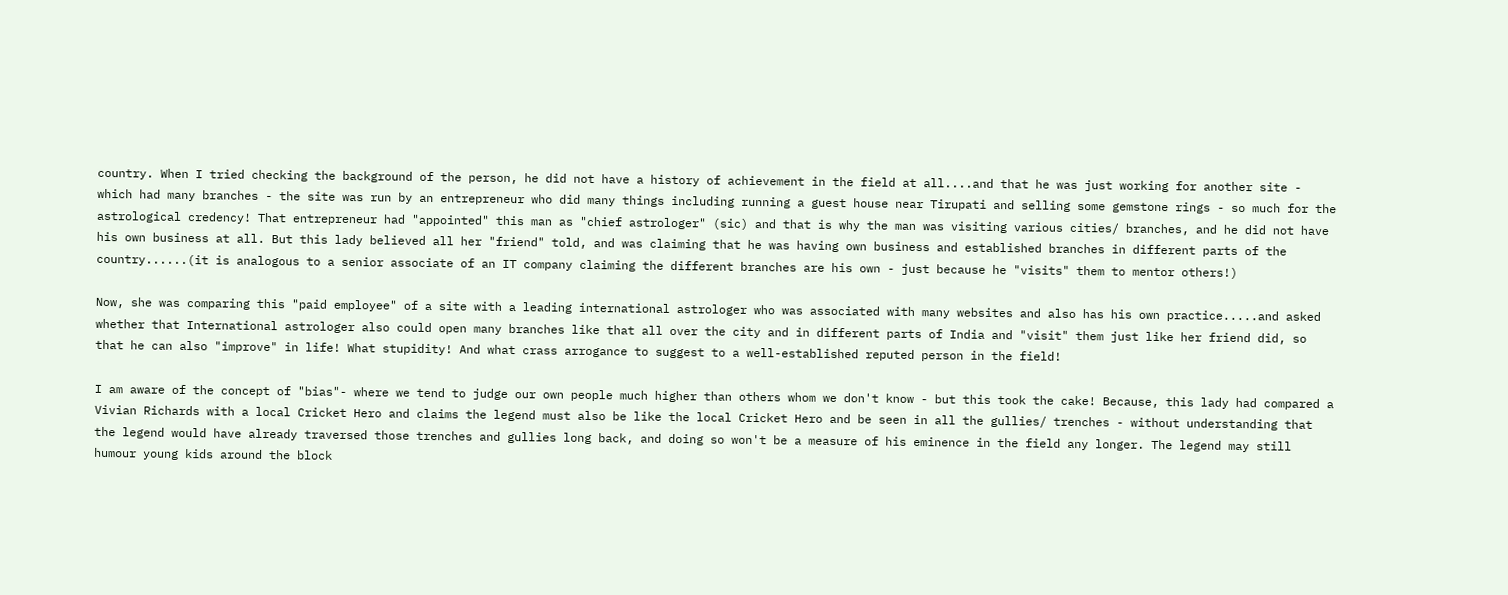country. When I tried checking the background of the person, he did not have a history of achievement in the field at all....and that he was just working for another site - which had many branches - the site was run by an entrepreneur who did many things including running a guest house near Tirupati and selling some gemstone rings - so much for the astrological credency! That entrepreneur had "appointed" this man as "chief astrologer" (sic) and that is why the man was visiting various cities/ branches, and he did not have his own business at all. But this lady believed all her "friend" told, and was claiming that he was having own business and established branches in different parts of the country......(it is analogous to a senior associate of an IT company claiming the different branches are his own - just because he "visits" them to mentor others!)

Now, she was comparing this "paid employee" of a site with a leading international astrologer who was associated with many websites and also has his own practice.....and asked whether that International astrologer also could open many branches like that all over the city and in different parts of India and "visit" them just like her friend did, so that he can also "improve" in life! What stupidity! And what crass arrogance to suggest to a well-established reputed person in the field!

I am aware of the concept of "bias"- where we tend to judge our own people much higher than others whom we don't know - but this took the cake! Because, this lady had compared a Vivian Richards with a local Cricket Hero and claims the legend must also be like the local Cricket Hero and be seen in all the gullies/ trenches - without understanding that the legend would have already traversed those trenches and gullies long back, and doing so won't be a measure of his eminence in the field any longer. The legend may still humour young kids around the block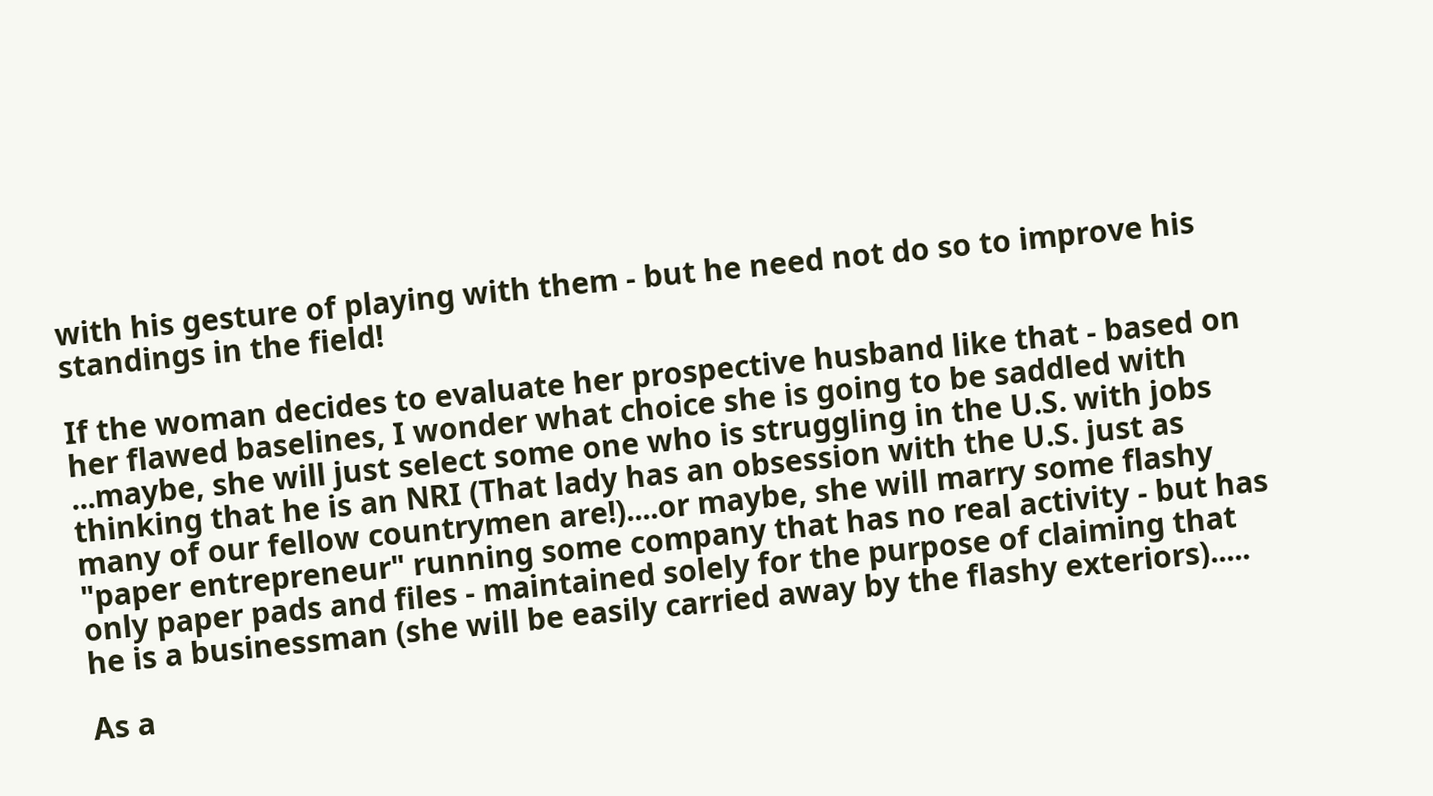with his gesture of playing with them - but he need not do so to improve his standings in the field!

If the woman decides to evaluate her prospective husband like that - based on her flawed baselines, I wonder what choice she is going to be saddled with ...maybe, she will just select some one who is struggling in the U.S. with jobs thinking that he is an NRI (That lady has an obsession with the U.S. just as many of our fellow countrymen are!)....or maybe, she will marry some flashy "paper entrepreneur" running some company that has no real activity - but has only paper pads and files - maintained solely for the purpose of claiming that he is a businessman (she will be easily carried away by the flashy exteriors).....

As a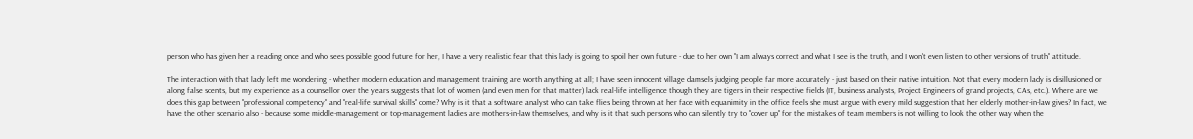person who has given her a reading once and who sees possible good future for her, I have a very realistic fear that this lady is going to spoil her own future - due to her own "I am always correct and what I see is the truth, and I won't even listen to other versions of truth" attitude.

The interaction with that lady left me wondering - whether modern education and management training are worth anything at all; I have seen innocent village damsels judging people far more accurately - just based on their native intuition. Not that every modern lady is disillusioned or along false scents, but my experience as a counsellor over the years suggests that lot of women (and even men for that matter) lack real-life intelligence though they are tigers in their respective fields (IT, business analysts, Project Engineers of grand projects, CAs, etc.). Where are we does this gap between "professional competency" and "real-life survival skills" come? Why is it that a software analyst who can take flies being thrown at her face with equanimity in the office feels she must argue with every mild suggestion that her elderly mother-in-law gives? In fact, we have the other scenario also - because some middle-management or top-management ladies are mothers-in-law themselves, and why is it that such persons who can silently try to "cover up" for the mistakes of team members is not willing to look the other way when the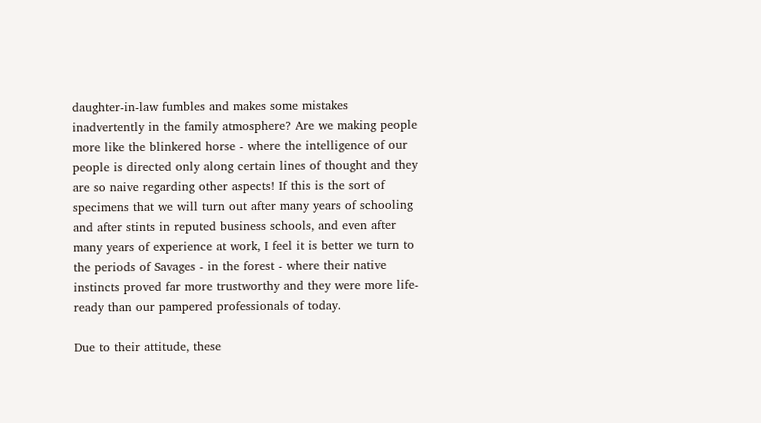daughter-in-law fumbles and makes some mistakes inadvertently in the family atmosphere? Are we making people more like the blinkered horse - where the intelligence of our people is directed only along certain lines of thought and they are so naive regarding other aspects! If this is the sort of specimens that we will turn out after many years of schooling and after stints in reputed business schools, and even after many years of experience at work, I feel it is better we turn to the periods of Savages - in the forest - where their native instincts proved far more trustworthy and they were more life-ready than our pampered professionals of today.

Due to their attitude, these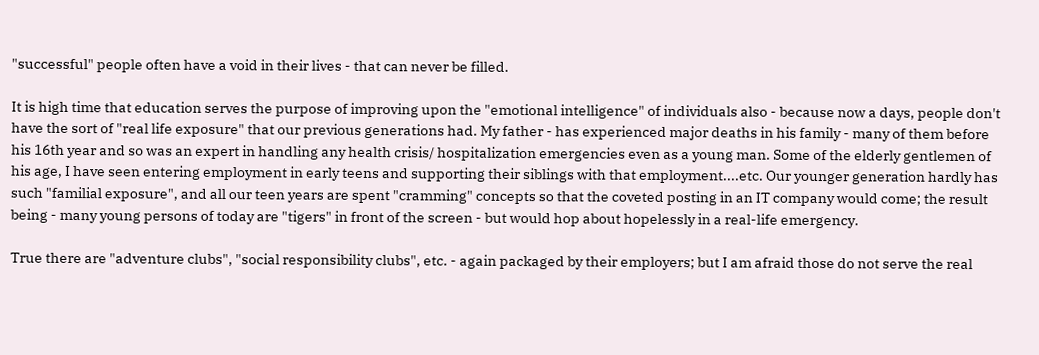"successful" people often have a void in their lives - that can never be filled.

It is high time that education serves the purpose of improving upon the "emotional intelligence" of individuals also - because now a days, people don't have the sort of "real life exposure" that our previous generations had. My father - has experienced major deaths in his family - many of them before his 16th year and so was an expert in handling any health crisis/ hospitalization emergencies even as a young man. Some of the elderly gentlemen of his age, I have seen entering employment in early teens and supporting their siblings with that employment....etc. Our younger generation hardly has such "familial exposure", and all our teen years are spent "cramming" concepts so that the coveted posting in an IT company would come; the result being - many young persons of today are "tigers" in front of the screen - but would hop about hopelessly in a real-life emergency.

True there are "adventure clubs", "social responsibility clubs", etc. - again packaged by their employers; but I am afraid those do not serve the real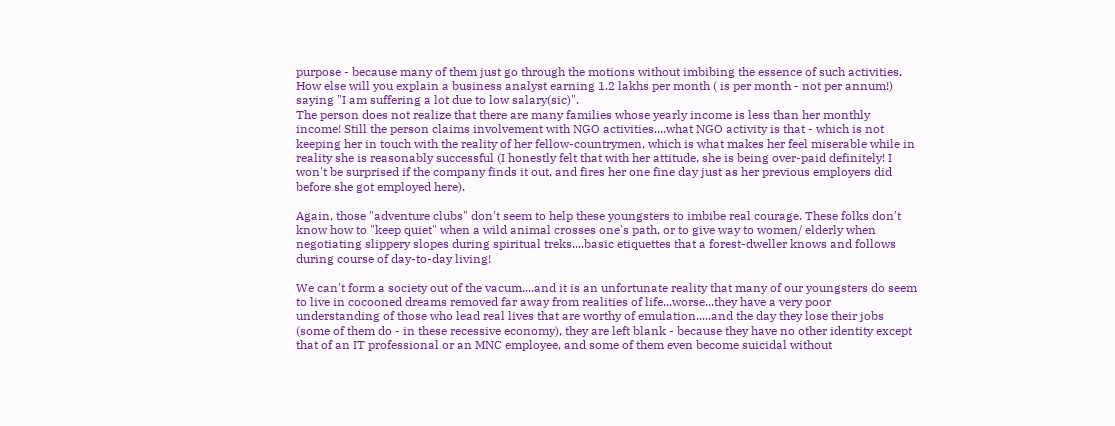purpose - because many of them just go through the motions without imbibing the essence of such activities. How else will you explain a business analyst earning 1.2 lakhs per month ( is per month - not per annum!) saying "I am suffering a lot due to low salary(sic)".
The person does not realize that there are many families whose yearly income is less than her monthly income! Still the person claims involvement with NGO activities....what NGO activity is that - which is not keeping her in touch with the reality of her fellow-countrymen, which is what makes her feel miserable while in reality she is reasonably successful (I honestly felt that with her attitude, she is being over-paid definitely! I won't be surprised if the company finds it out, and fires her one fine day just as her previous employers did before she got employed here).

Again, those "adventure clubs" don't seem to help these youngsters to imbibe real courage. These folks don't know how to "keep quiet" when a wild animal crosses one's path, or to give way to women/ elderly when negotiating slippery slopes during spiritual treks....basic etiquettes that a forest-dweller knows and follows during course of day-to-day living!

We can't form a society out of the vacum....and it is an unfortunate reality that many of our youngsters do seem to live in cocooned dreams removed far away from realities of life...worse...they have a very poor understanding of those who lead real lives that are worthy of emulation.....and the day they lose their jobs (some of them do - in these recessive economy), they are left blank - because they have no other identity except that of an IT professional or an MNC employee, and some of them even become suicidal without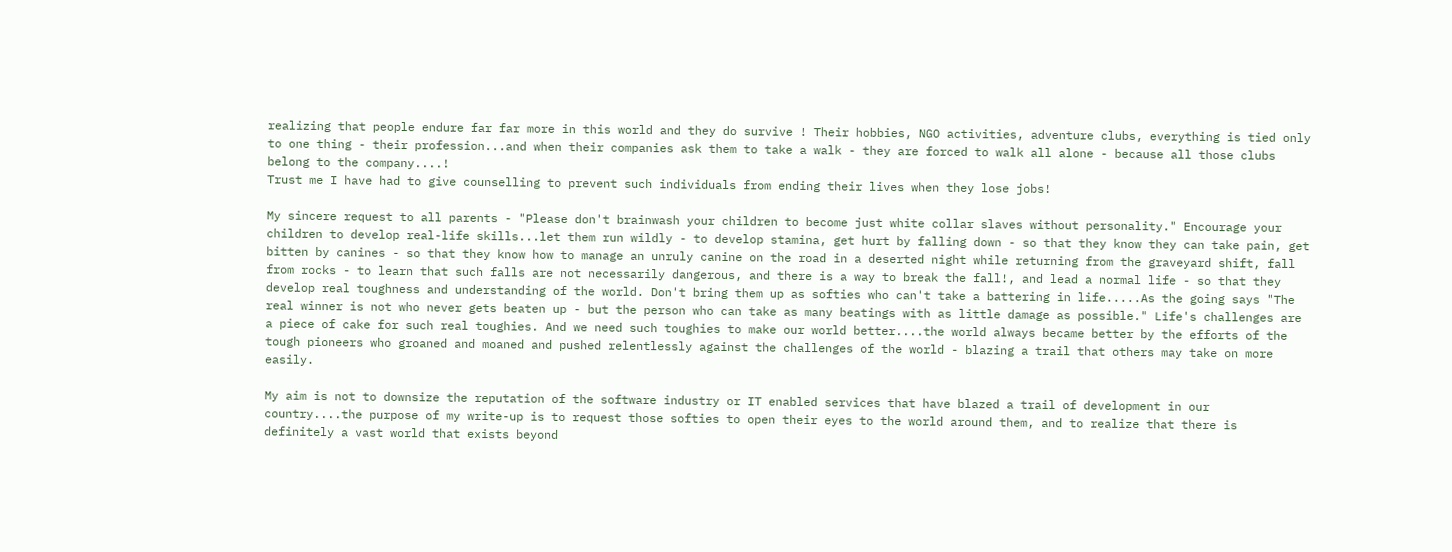realizing that people endure far far more in this world and they do survive ! Their hobbies, NGO activities, adventure clubs, everything is tied only to one thing - their profession...and when their companies ask them to take a walk - they are forced to walk all alone - because all those clubs belong to the company....!
Trust me I have had to give counselling to prevent such individuals from ending their lives when they lose jobs!

My sincere request to all parents - "Please don't brainwash your children to become just white collar slaves without personality." Encourage your children to develop real-life skills...let them run wildly - to develop stamina, get hurt by falling down - so that they know they can take pain, get bitten by canines - so that they know how to manage an unruly canine on the road in a deserted night while returning from the graveyard shift, fall from rocks - to learn that such falls are not necessarily dangerous, and there is a way to break the fall!, and lead a normal life - so that they develop real toughness and understanding of the world. Don't bring them up as softies who can't take a battering in life.....As the going says "The real winner is not who never gets beaten up - but the person who can take as many beatings with as little damage as possible." Life's challenges are a piece of cake for such real toughies. And we need such toughies to make our world better....the world always became better by the efforts of the tough pioneers who groaned and moaned and pushed relentlessly against the challenges of the world - blazing a trail that others may take on more easily.

My aim is not to downsize the reputation of the software industry or IT enabled services that have blazed a trail of development in our country....the purpose of my write-up is to request those softies to open their eyes to the world around them, and to realize that there is definitely a vast world that exists beyond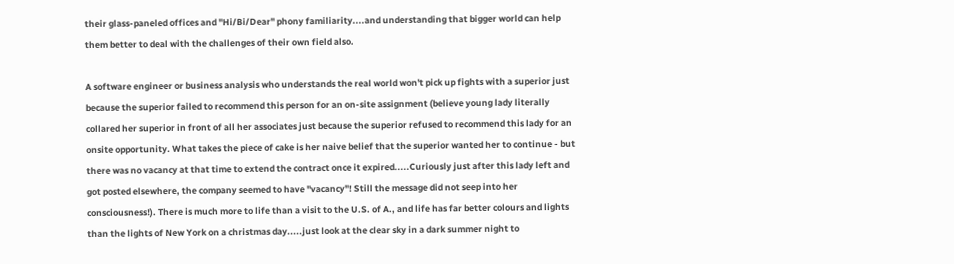their glass-paneled offices and "Hi/Bi/Dear" phony familiarity....and understanding that bigger world can help them better to deal with the challenges of their own field also.

A software engineer or business analysis who understands the real world won't pick up fights with a superior just because the superior failed to recommend this person for an on-site assignment (believe young lady literally collared her superior in front of all her associates just because the superior refused to recommend this lady for an onsite opportunity. What takes the piece of cake is her naive belief that the superior wanted her to continue - but there was no vacancy at that time to extend the contract once it expired.....Curiously just after this lady left and got posted elsewhere, the company seemed to have "vacancy"! Still the message did not seep into her consciousness!). There is much more to life than a visit to the U.S. of A., and life has far better colours and lights than the lights of New York on a christmas day.....just look at the clear sky in a dark summer night to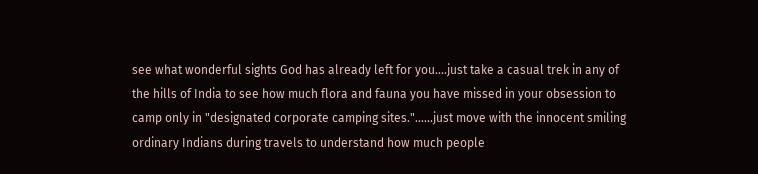see what wonderful sights God has already left for you....just take a casual trek in any of the hills of India to see how much flora and fauna you have missed in your obsession to camp only in "designated corporate camping sites."......just move with the innocent smiling ordinary Indians during travels to understand how much people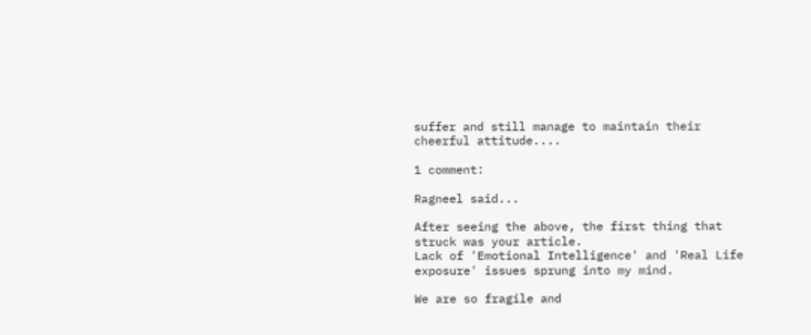suffer and still manage to maintain their cheerful attitude....

1 comment:

Ragneel said...

After seeing the above, the first thing that struck was your article.
Lack of 'Emotional Intelligence' and 'Real Life exposure' issues sprung into my mind.

We are so fragile and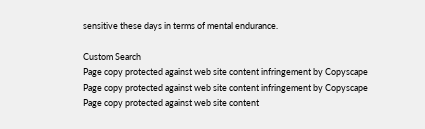sensitive these days in terms of mental endurance.

Custom Search
Page copy protected against web site content infringement by Copyscape Page copy protected against web site content infringement by Copyscape Page copy protected against web site content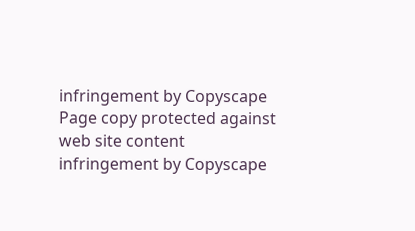infringement by Copyscape Page copy protected against web site content infringement by Copyscape